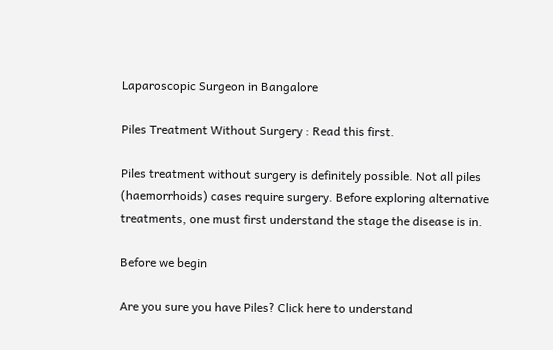Laparoscopic Surgeon in Bangalore

Piles Treatment Without Surgery : Read this first.

Piles treatment without surgery is definitely possible. Not all piles (haemorrhoids) cases require surgery. Before exploring alternative treatments, one must first understand the stage the disease is in.

Before we begin

Are you sure you have Piles? Click here to understand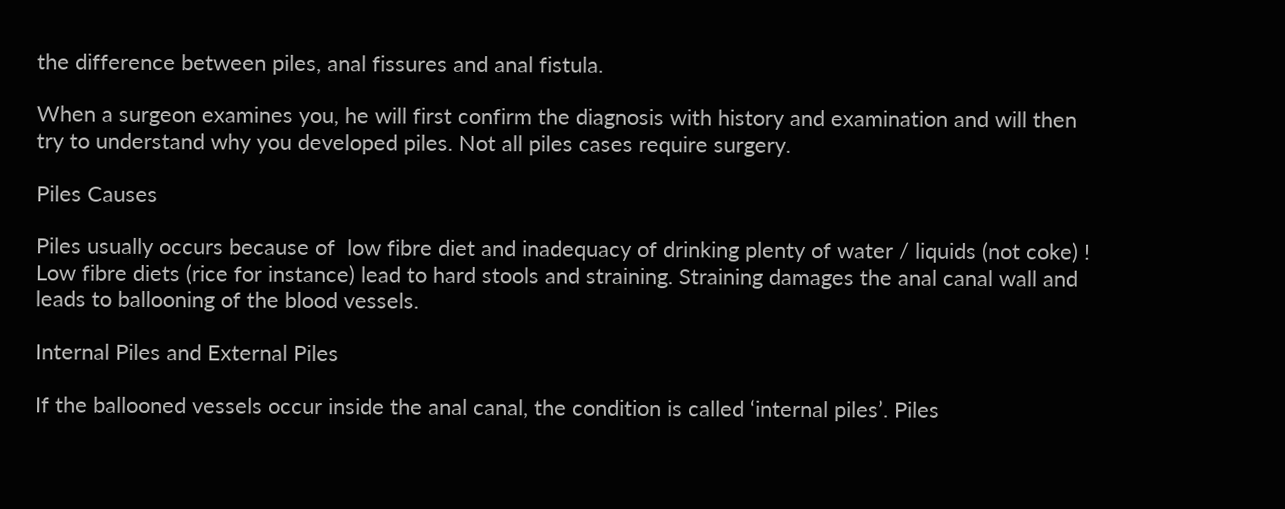the difference between piles, anal fissures and anal fistula.

When a surgeon examines you, he will first confirm the diagnosis with history and examination and will then try to understand why you developed piles. Not all piles cases require surgery.

Piles Causes

Piles usually occurs because of  low fibre diet and inadequacy of drinking plenty of water / liquids (not coke) ! Low fibre diets (rice for instance) lead to hard stools and straining. Straining damages the anal canal wall and leads to ballooning of the blood vessels.

Internal Piles and External Piles

If the ballooned vessels occur inside the anal canal, the condition is called ‘internal piles’. Piles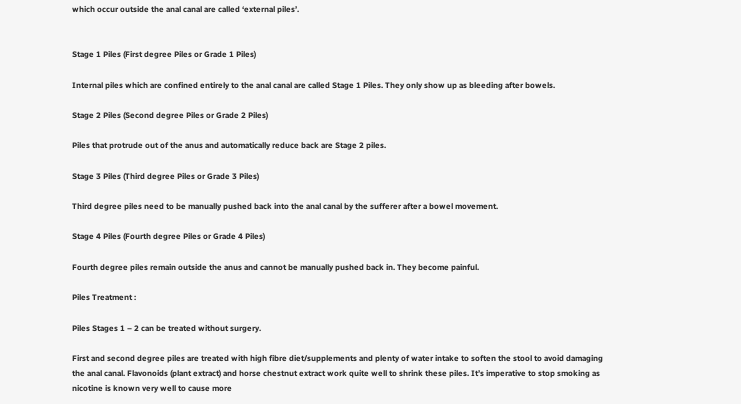which occur outside the anal canal are called ‘external piles’.


Stage 1 Piles (First degree Piles or Grade 1 Piles)

Internal piles which are confined entirely to the anal canal are called Stage 1 Piles. They only show up as bleeding after bowels.

Stage 2 Piles (Second degree Piles or Grade 2 Piles)

Piles that protrude out of the anus and automatically reduce back are Stage 2 piles.

Stage 3 Piles (Third degree Piles or Grade 3 Piles)

Third degree piles need to be manually pushed back into the anal canal by the sufferer after a bowel movement.

Stage 4 Piles (Fourth degree Piles or Grade 4 Piles)

Fourth degree piles remain outside the anus and cannot be manually pushed back in. They become painful.

Piles Treatment :

Piles Stages 1 – 2 can be treated without surgery.

First and second degree piles are treated with high fibre diet/supplements and plenty of water intake to soften the stool to avoid damaging the anal canal. Flavonoids (plant extract) and horse chestnut extract work quite well to shrink these piles. It’s imperative to stop smoking as nicotine is known very well to cause more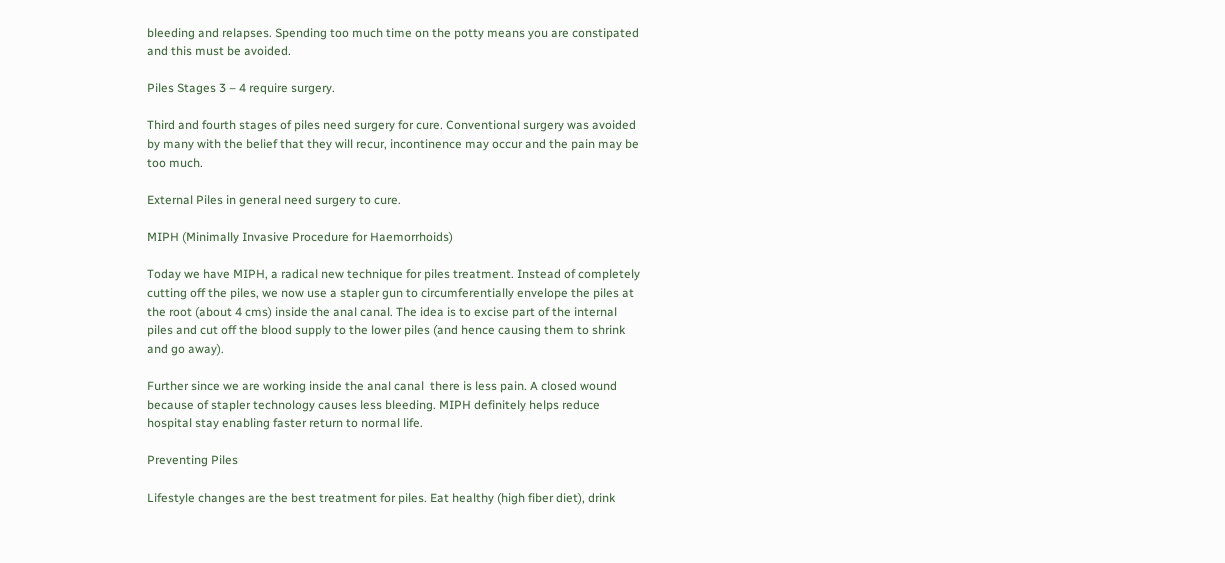bleeding and relapses. Spending too much time on the potty means you are constipated and this must be avoided.

Piles Stages 3 – 4 require surgery.

Third and fourth stages of piles need surgery for cure. Conventional surgery was avoided by many with the belief that they will recur, incontinence may occur and the pain may be too much.

External Piles in general need surgery to cure.

MIPH (Minimally Invasive Procedure for Haemorrhoids)

Today we have MIPH, a radical new technique for piles treatment. Instead of completely cutting off the piles, we now use a stapler gun to circumferentially envelope the piles at the root (about 4 cms) inside the anal canal. The idea is to excise part of the internal piles and cut off the blood supply to the lower piles (and hence causing them to shrink and go away).

Further since we are working inside the anal canal  there is less pain. A closed wound because of stapler technology causes less bleeding. MIPH definitely helps reduce hospital stay enabling faster return to normal life.

Preventing Piles

Lifestyle changes are the best treatment for piles. Eat healthy (high fiber diet), drink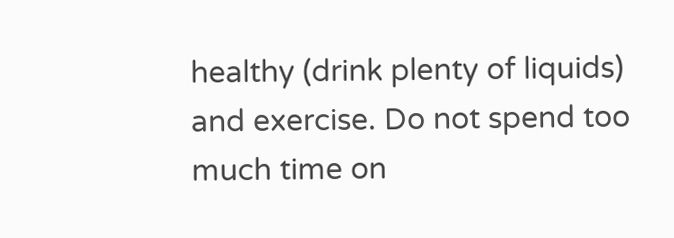healthy (drink plenty of liquids) and exercise. Do not spend too much time on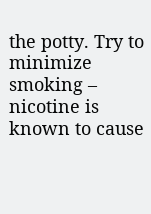the potty. Try to minimize smoking – nicotine is known to cause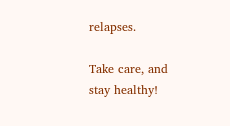relapses.

Take care, and stay healthy!